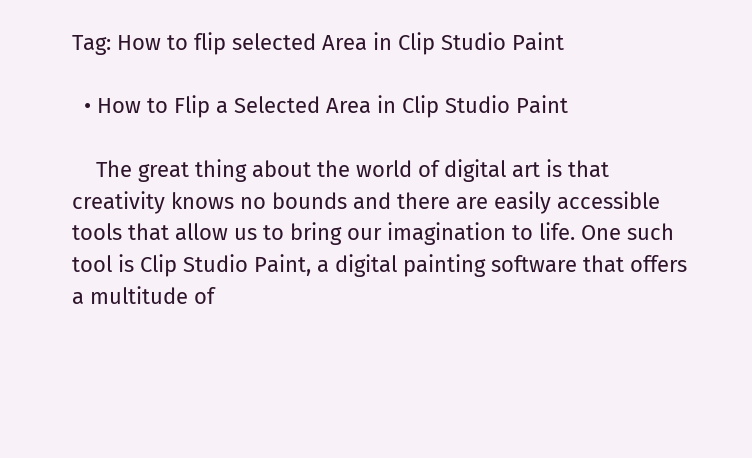Tag: How to flip selected Area in Clip Studio Paint

  • How to Flip a Selected Area in Clip Studio Paint

    The great thing about the world of digital art is that creativity knows no bounds and there are easily accessible tools that allow us to bring our imagination to life. One such tool is Clip Studio Paint, a digital painting software that offers a multitude of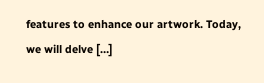features to enhance our artwork. Today, we will delve […]